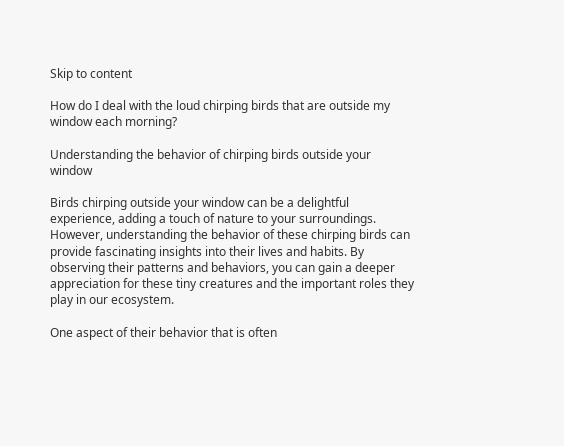Skip to content

How do I deal with the loud chirping birds that are outside my window each morning?

Understanding the behavior of chirping birds outside your window

Birds chirping outside your window can be a delightful experience, adding a touch of nature to your surroundings. However, understanding the behavior of these chirping birds can provide fascinating insights into their lives and habits. By observing their patterns and behaviors, you can gain a deeper appreciation for these tiny creatures and the important roles they play in our ecosystem.

One aspect of their behavior that is often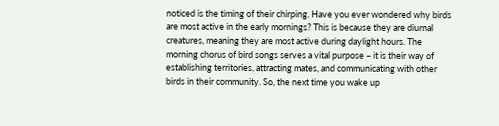noticed is the timing of their chirping. Have you ever wondered why birds are most active in the early mornings? This is because they are diurnal creatures, meaning they are most active during daylight hours. The morning chorus of bird songs serves a vital purpose – it is their way of establishing territories, attracting mates, and communicating with other birds in their community. So, the next time you wake up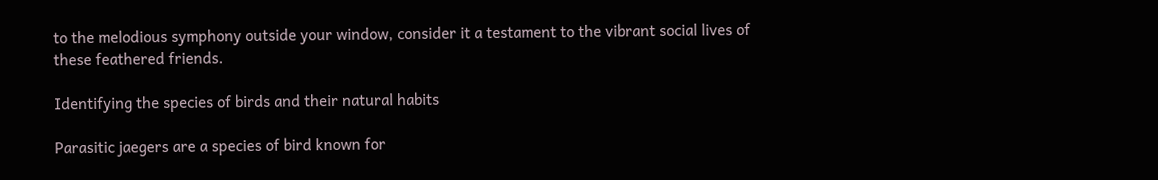to the melodious symphony outside your window, consider it a testament to the vibrant social lives of these feathered friends.

Identifying the species of birds and their natural habits

Parasitic jaegers are a species of bird known for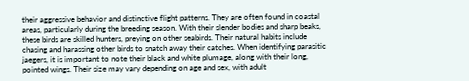their aggressive behavior and distinctive flight patterns. They are often found in coastal areas, particularly during the breeding season. With their slender bodies and sharp beaks, these birds are skilled hunters, preying on other seabirds. Their natural habits include chasing and harassing other birds to snatch away their catches. When identifying parasitic jaegers, it is important to note their black and white plumage, along with their long, pointed wings. Their size may vary depending on age and sex, with adult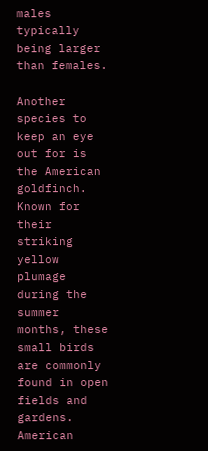males typically being larger than females.

Another species to keep an eye out for is the American goldfinch. Known for their striking yellow plumage during the summer months, these small birds are commonly found in open fields and gardens. American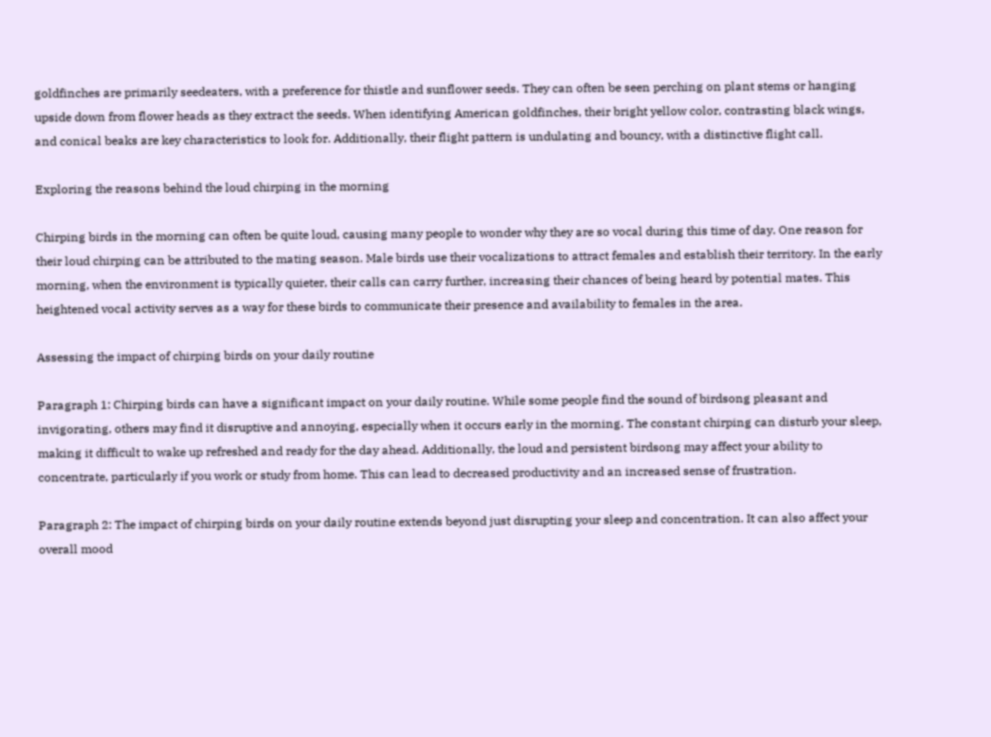goldfinches are primarily seedeaters, with a preference for thistle and sunflower seeds. They can often be seen perching on plant stems or hanging upside down from flower heads as they extract the seeds. When identifying American goldfinches, their bright yellow color, contrasting black wings, and conical beaks are key characteristics to look for. Additionally, their flight pattern is undulating and bouncy, with a distinctive flight call.

Exploring the reasons behind the loud chirping in the morning

Chirping birds in the morning can often be quite loud, causing many people to wonder why they are so vocal during this time of day. One reason for their loud chirping can be attributed to the mating season. Male birds use their vocalizations to attract females and establish their territory. In the early morning, when the environment is typically quieter, their calls can carry further, increasing their chances of being heard by potential mates. This heightened vocal activity serves as a way for these birds to communicate their presence and availability to females in the area.

Assessing the impact of chirping birds on your daily routine

Paragraph 1: Chirping birds can have a significant impact on your daily routine. While some people find the sound of birdsong pleasant and invigorating, others may find it disruptive and annoying, especially when it occurs early in the morning. The constant chirping can disturb your sleep, making it difficult to wake up refreshed and ready for the day ahead. Additionally, the loud and persistent birdsong may affect your ability to concentrate, particularly if you work or study from home. This can lead to decreased productivity and an increased sense of frustration.

Paragraph 2: The impact of chirping birds on your daily routine extends beyond just disrupting your sleep and concentration. It can also affect your overall mood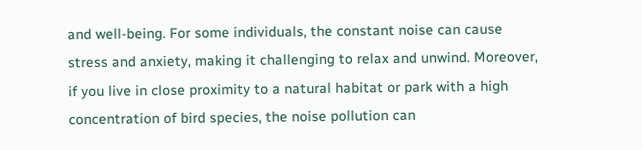and well-being. For some individuals, the constant noise can cause stress and anxiety, making it challenging to relax and unwind. Moreover, if you live in close proximity to a natural habitat or park with a high concentration of bird species, the noise pollution can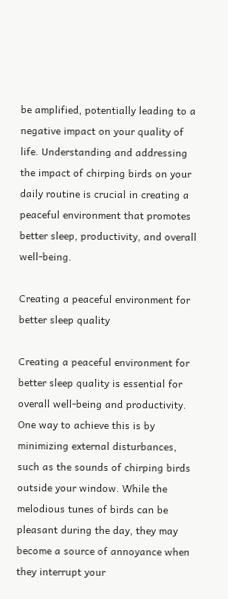be amplified, potentially leading to a negative impact on your quality of life. Understanding and addressing the impact of chirping birds on your daily routine is crucial in creating a peaceful environment that promotes better sleep, productivity, and overall well-being.

Creating a peaceful environment for better sleep quality

Creating a peaceful environment for better sleep quality is essential for overall well-being and productivity. One way to achieve this is by minimizing external disturbances, such as the sounds of chirping birds outside your window. While the melodious tunes of birds can be pleasant during the day, they may become a source of annoyance when they interrupt your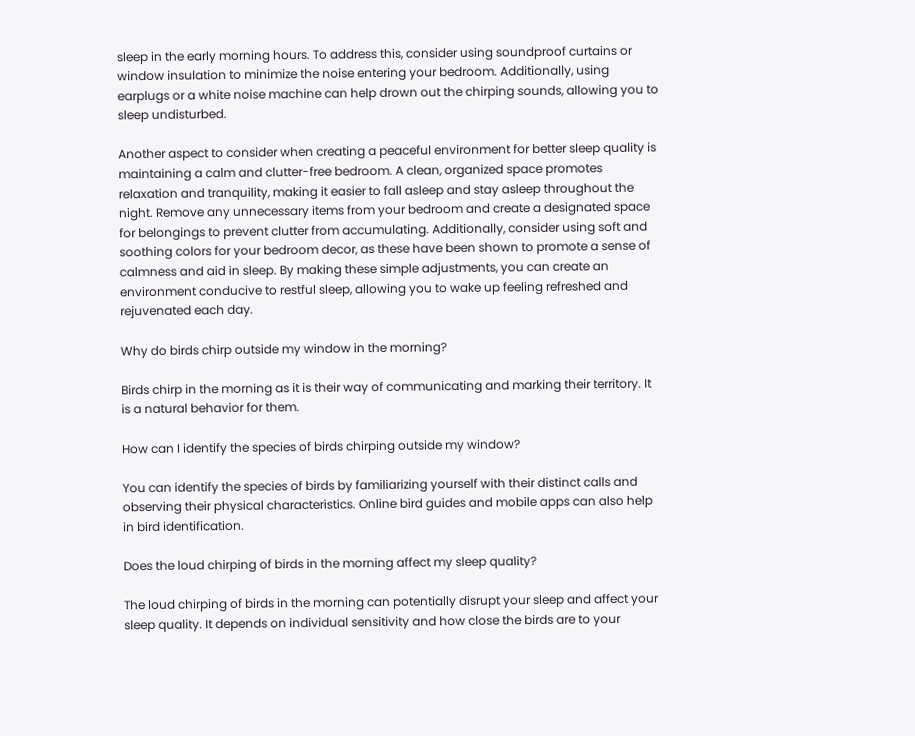sleep in the early morning hours. To address this, consider using soundproof curtains or window insulation to minimize the noise entering your bedroom. Additionally, using earplugs or a white noise machine can help drown out the chirping sounds, allowing you to sleep undisturbed.

Another aspect to consider when creating a peaceful environment for better sleep quality is maintaining a calm and clutter-free bedroom. A clean, organized space promotes relaxation and tranquility, making it easier to fall asleep and stay asleep throughout the night. Remove any unnecessary items from your bedroom and create a designated space for belongings to prevent clutter from accumulating. Additionally, consider using soft and soothing colors for your bedroom decor, as these have been shown to promote a sense of calmness and aid in sleep. By making these simple adjustments, you can create an environment conducive to restful sleep, allowing you to wake up feeling refreshed and rejuvenated each day.

Why do birds chirp outside my window in the morning?

Birds chirp in the morning as it is their way of communicating and marking their territory. It is a natural behavior for them.

How can I identify the species of birds chirping outside my window?

You can identify the species of birds by familiarizing yourself with their distinct calls and observing their physical characteristics. Online bird guides and mobile apps can also help in bird identification.

Does the loud chirping of birds in the morning affect my sleep quality?

The loud chirping of birds in the morning can potentially disrupt your sleep and affect your sleep quality. It depends on individual sensitivity and how close the birds are to your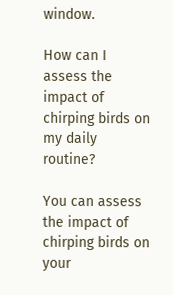window.

How can I assess the impact of chirping birds on my daily routine?

You can assess the impact of chirping birds on your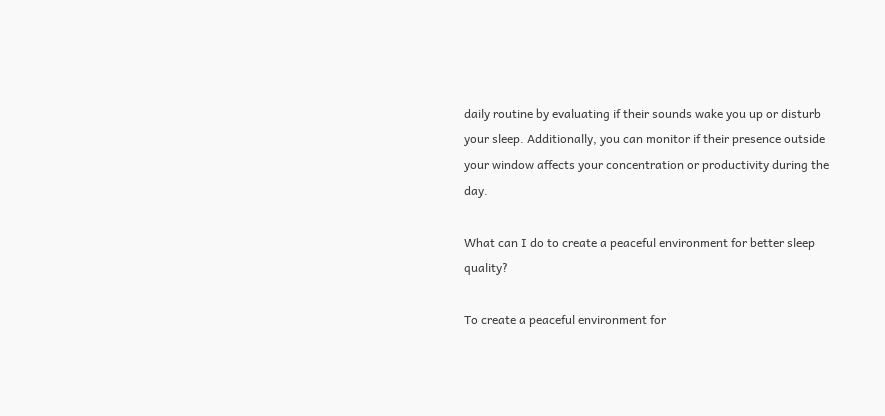daily routine by evaluating if their sounds wake you up or disturb your sleep. Additionally, you can monitor if their presence outside your window affects your concentration or productivity during the day.

What can I do to create a peaceful environment for better sleep quality?

To create a peaceful environment for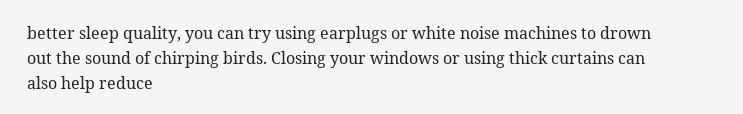better sleep quality, you can try using earplugs or white noise machines to drown out the sound of chirping birds. Closing your windows or using thick curtains can also help reduce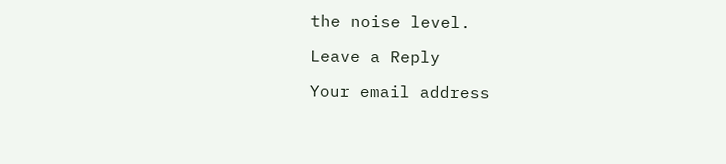the noise level.

Leave a Reply

Your email address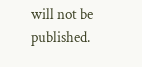will not be published.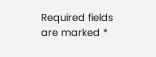Required fields are marked *